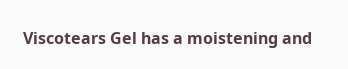Viscotears Gel has a moistening and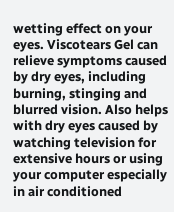wetting effect on your eyes. Viscotears Gel can relieve symptoms caused by dry eyes, including burning, stinging and blurred vision. Also helps with dry eyes caused by watching television for extensive hours or using your computer especially in air conditioned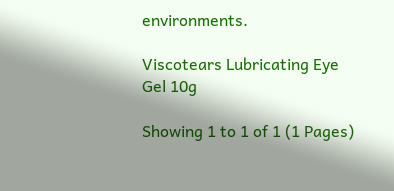environments.

Viscotears Lubricating Eye Gel 10g

Showing 1 to 1 of 1 (1 Pages)